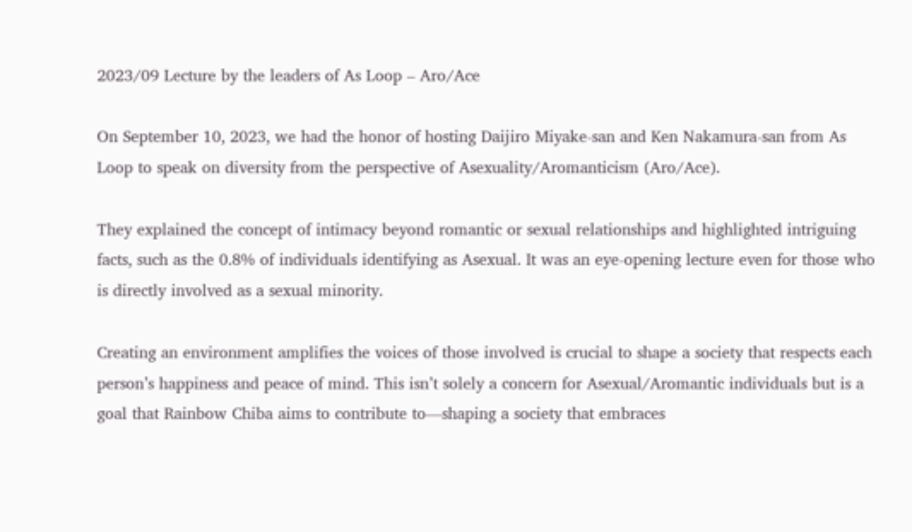2023/09 Lecture by the leaders of As Loop – Aro/Ace

On September 10, 2023, we had the honor of hosting Daijiro Miyake-san and Ken Nakamura-san from As Loop to speak on diversity from the perspective of Asexuality/Aromanticism (Aro/Ace).

They explained the concept of intimacy beyond romantic or sexual relationships and highlighted intriguing facts, such as the 0.8% of individuals identifying as Asexual. It was an eye-opening lecture even for those who is directly involved as a sexual minority.

Creating an environment amplifies the voices of those involved is crucial to shape a society that respects each person’s happiness and peace of mind. This isn’t solely a concern for Asexual/Aromantic individuals but is a goal that Rainbow Chiba aims to contribute to—shaping a society that embraces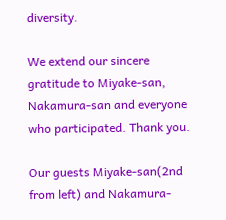diversity.

We extend our sincere gratitude to Miyake-san, Nakamura-san and everyone who participated. Thank you.

Our guests Miyake-san(2nd from left) and Nakamura-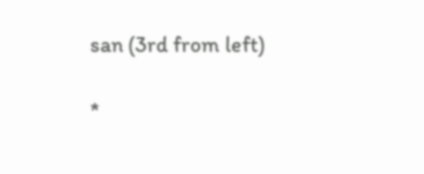san (3rd from left)

*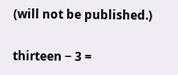(will not be published.)

thirteen − 3 =